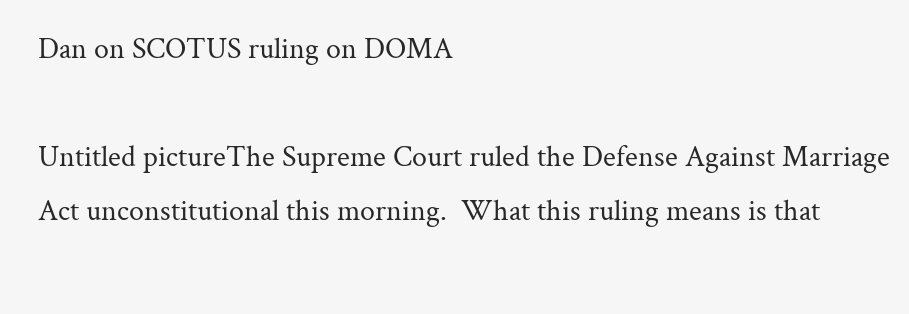Dan on SCOTUS ruling on DOMA

Untitled pictureThe Supreme Court ruled the Defense Against Marriage Act unconstitutional this morning.  What this ruling means is that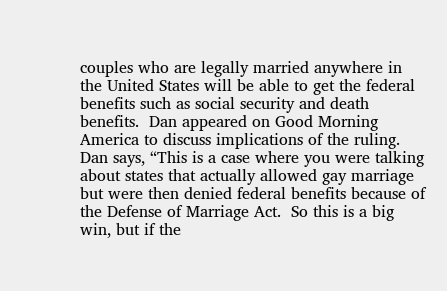couples who are legally married anywhere in the United States will be able to get the federal benefits such as social security and death benefits.  Dan appeared on Good Morning America to discuss implications of the ruling.  Dan says, “This is a case where you were talking about states that actually allowed gay marriage but were then denied federal benefits because of the Defense of Marriage Act.  So this is a big win, but if the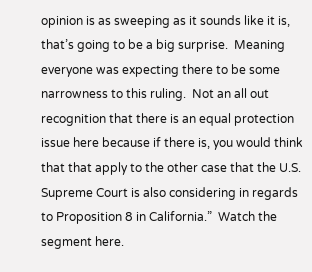opinion is as sweeping as it sounds like it is, that’s going to be a big surprise.  Meaning everyone was expecting there to be some narrowness to this ruling.  Not an all out recognition that there is an equal protection issue here because if there is, you would think that that apply to the other case that the U.S. Supreme Court is also considering in regards to Proposition 8 in California.”  Watch the segment here.